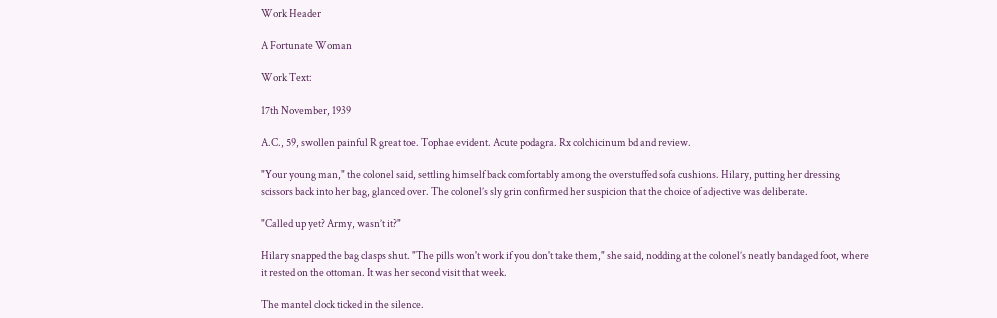Work Header

A Fortunate Woman

Work Text:

17th November, 1939

A.C., 59, swollen painful R great toe. Tophae evident. Acute podagra. Rx colchicinum bd and review.

"Your young man," the colonel said, settling himself back comfortably among the overstuffed sofa cushions. Hilary, putting her dressing scissors back into her bag, glanced over. The colonel’s sly grin confirmed her suspicion that the choice of adjective was deliberate.

"Called up yet? Army, wasn’t it?"

Hilary snapped the bag clasps shut. "The pills won't work if you don't take them," she said, nodding at the colonel’s neatly bandaged foot, where it rested on the ottoman. It was her second visit that week.

The mantel clock ticked in the silence.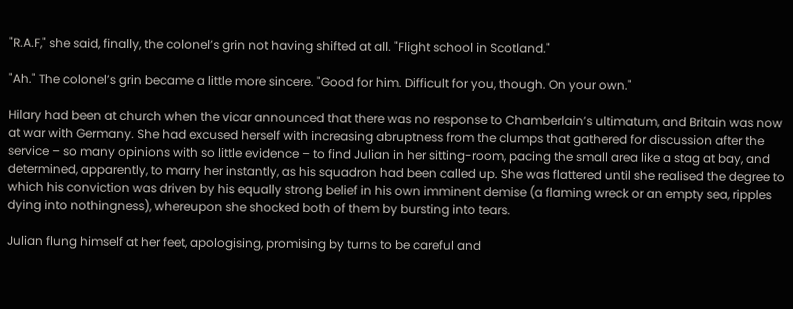"R.A.F," she said, finally, the colonel’s grin not having shifted at all. "Flight school in Scotland."

"Ah." The colonel’s grin became a little more sincere. "Good for him. Difficult for you, though. On your own."

Hilary had been at church when the vicar announced that there was no response to Chamberlain’s ultimatum, and Britain was now at war with Germany. She had excused herself with increasing abruptness from the clumps that gathered for discussion after the service – so many opinions with so little evidence – to find Julian in her sitting-room, pacing the small area like a stag at bay, and determined, apparently, to marry her instantly, as his squadron had been called up. She was flattered until she realised the degree to which his conviction was driven by his equally strong belief in his own imminent demise (a flaming wreck or an empty sea, ripples dying into nothingness), whereupon she shocked both of them by bursting into tears.

Julian flung himself at her feet, apologising, promising by turns to be careful and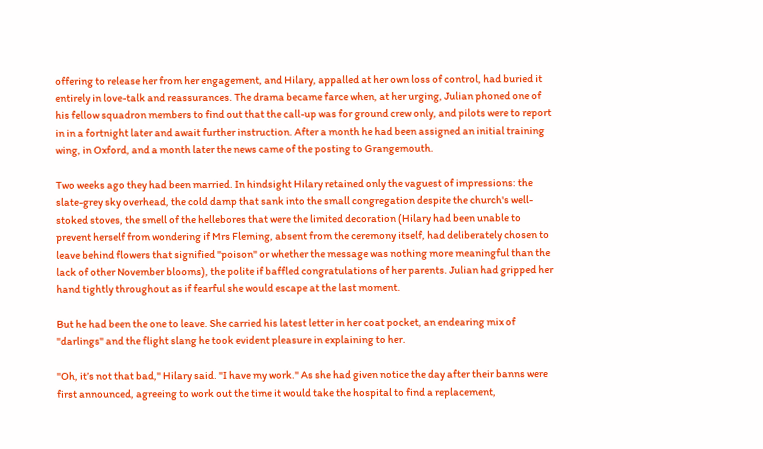offering to release her from her engagement, and Hilary, appalled at her own loss of control, had buried it entirely in love-talk and reassurances. The drama became farce when, at her urging, Julian phoned one of his fellow squadron members to find out that the call-up was for ground crew only, and pilots were to report in in a fortnight later and await further instruction. After a month he had been assigned an initial training wing, in Oxford, and a month later the news came of the posting to Grangemouth.

Two weeks ago they had been married. In hindsight Hilary retained only the vaguest of impressions: the slate-grey sky overhead, the cold damp that sank into the small congregation despite the church's well-stoked stoves, the smell of the hellebores that were the limited decoration (Hilary had been unable to prevent herself from wondering if Mrs Fleming, absent from the ceremony itself, had deliberately chosen to leave behind flowers that signified "poison" or whether the message was nothing more meaningful than the lack of other November blooms), the polite if baffled congratulations of her parents. Julian had gripped her hand tightly throughout as if fearful she would escape at the last moment.

But he had been the one to leave. She carried his latest letter in her coat pocket, an endearing mix of "darlings" and the flight slang he took evident pleasure in explaining to her.

"Oh, it’s not that bad," Hilary said. "I have my work." As she had given notice the day after their banns were first announced, agreeing to work out the time it would take the hospital to find a replacement,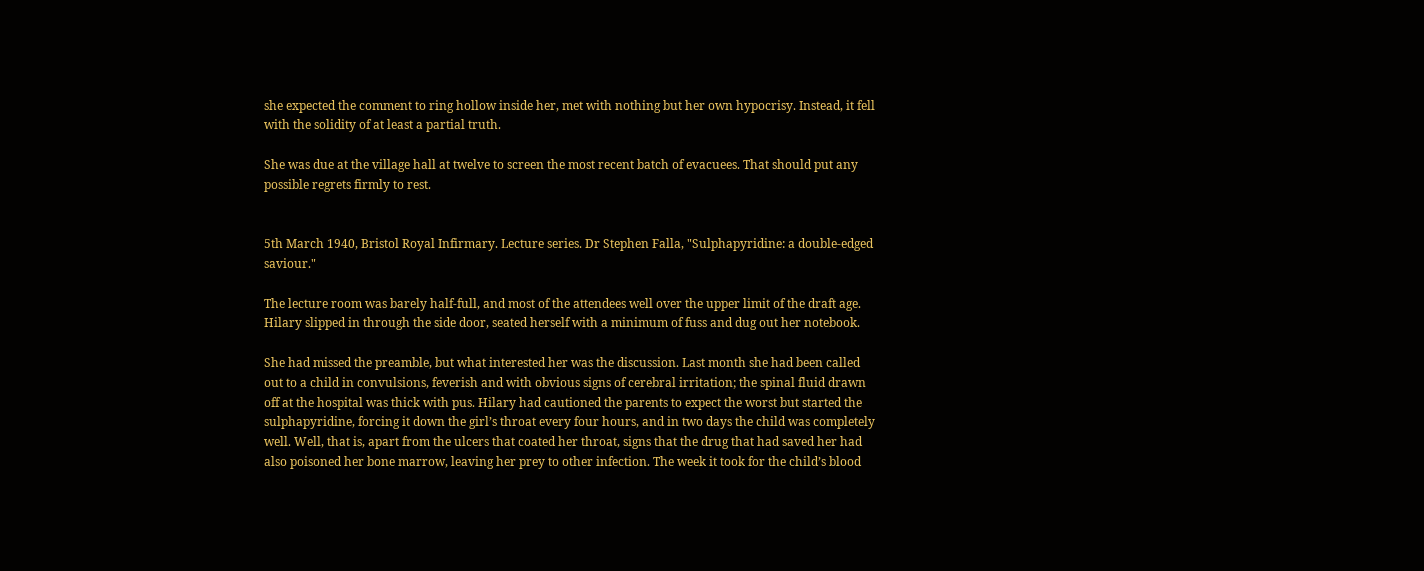she expected the comment to ring hollow inside her, met with nothing but her own hypocrisy. Instead, it fell with the solidity of at least a partial truth.

She was due at the village hall at twelve to screen the most recent batch of evacuees. That should put any possible regrets firmly to rest.


5th March 1940, Bristol Royal Infirmary. Lecture series. Dr Stephen Falla, "Sulphapyridine: a double-edged saviour."

The lecture room was barely half-full, and most of the attendees well over the upper limit of the draft age. Hilary slipped in through the side door, seated herself with a minimum of fuss and dug out her notebook.

She had missed the preamble, but what interested her was the discussion. Last month she had been called out to a child in convulsions, feverish and with obvious signs of cerebral irritation; the spinal fluid drawn off at the hospital was thick with pus. Hilary had cautioned the parents to expect the worst but started the sulphapyridine, forcing it down the girl’s throat every four hours, and in two days the child was completely well. Well, that is, apart from the ulcers that coated her throat, signs that the drug that had saved her had also poisoned her bone marrow, leaving her prey to other infection. The week it took for the child’s blood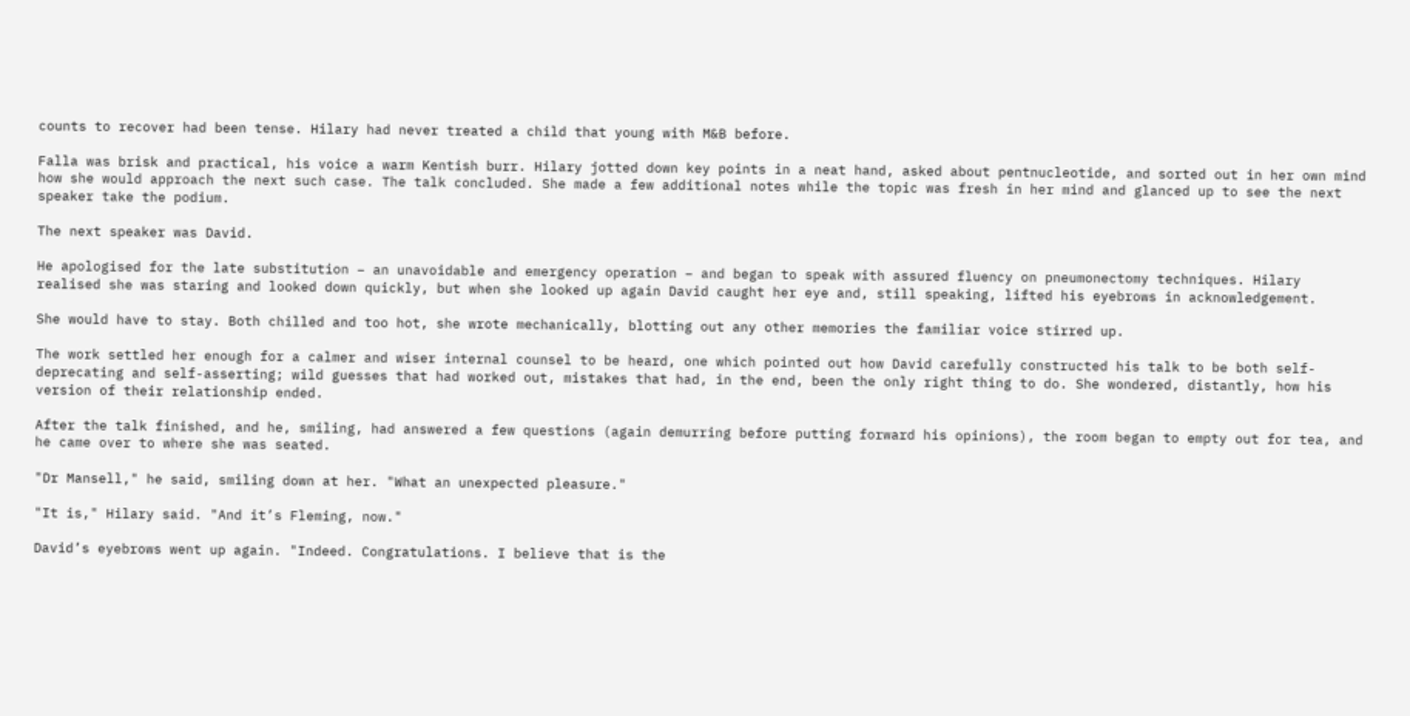counts to recover had been tense. Hilary had never treated a child that young with M&B before.

Falla was brisk and practical, his voice a warm Kentish burr. Hilary jotted down key points in a neat hand, asked about pentnucleotide, and sorted out in her own mind how she would approach the next such case. The talk concluded. She made a few additional notes while the topic was fresh in her mind and glanced up to see the next speaker take the podium.

The next speaker was David.

He apologised for the late substitution – an unavoidable and emergency operation – and began to speak with assured fluency on pneumonectomy techniques. Hilary realised she was staring and looked down quickly, but when she looked up again David caught her eye and, still speaking, lifted his eyebrows in acknowledgement.

She would have to stay. Both chilled and too hot, she wrote mechanically, blotting out any other memories the familiar voice stirred up.

The work settled her enough for a calmer and wiser internal counsel to be heard, one which pointed out how David carefully constructed his talk to be both self-deprecating and self-asserting; wild guesses that had worked out, mistakes that had, in the end, been the only right thing to do. She wondered, distantly, how his version of their relationship ended.

After the talk finished, and he, smiling, had answered a few questions (again demurring before putting forward his opinions), the room began to empty out for tea, and he came over to where she was seated.

"Dr Mansell," he said, smiling down at her. "What an unexpected pleasure."

"It is," Hilary said. "And it’s Fleming, now."

David’s eyebrows went up again. "Indeed. Congratulations. I believe that is the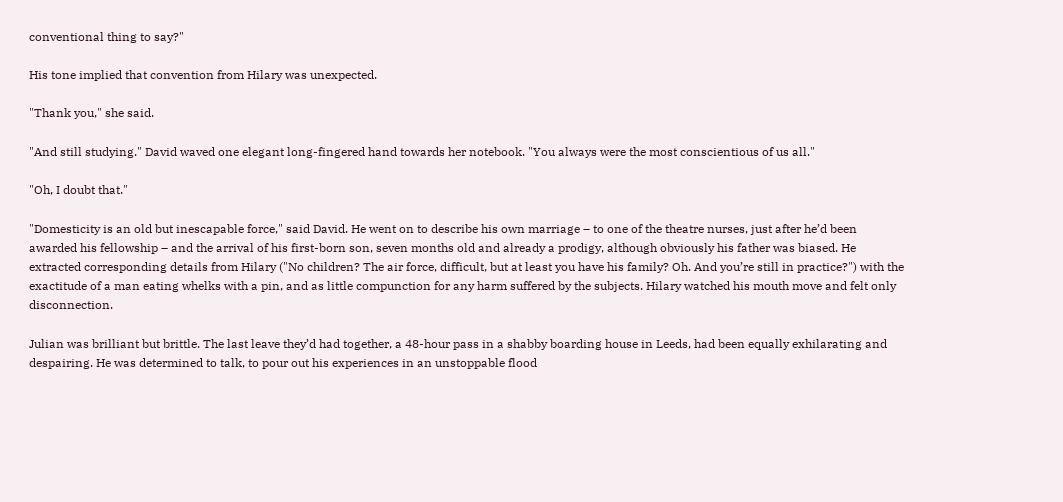conventional thing to say?"

His tone implied that convention from Hilary was unexpected.

"Thank you," she said.

"And still studying." David waved one elegant long-fingered hand towards her notebook. "You always were the most conscientious of us all."

"Oh, I doubt that."

"Domesticity is an old but inescapable force," said David. He went on to describe his own marriage – to one of the theatre nurses, just after he’d been awarded his fellowship – and the arrival of his first-born son, seven months old and already a prodigy, although obviously his father was biased. He extracted corresponding details from Hilary ("No children? The air force, difficult, but at least you have his family? Oh. And you’re still in practice?") with the exactitude of a man eating whelks with a pin, and as little compunction for any harm suffered by the subjects. Hilary watched his mouth move and felt only disconnection.

Julian was brilliant but brittle. The last leave they’d had together, a 48-hour pass in a shabby boarding house in Leeds, had been equally exhilarating and despairing. He was determined to talk, to pour out his experiences in an unstoppable flood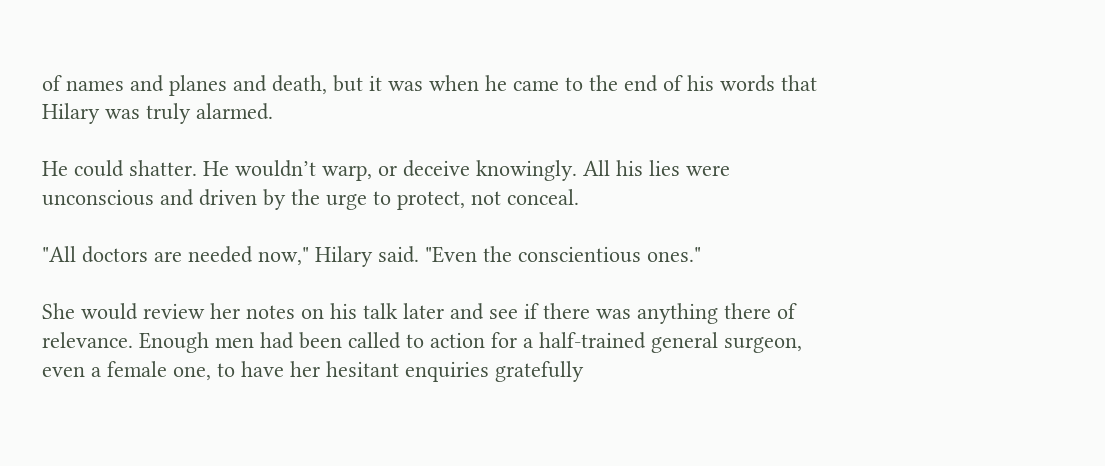of names and planes and death, but it was when he came to the end of his words that Hilary was truly alarmed.

He could shatter. He wouldn’t warp, or deceive knowingly. All his lies were unconscious and driven by the urge to protect, not conceal.

"All doctors are needed now," Hilary said. "Even the conscientious ones."

She would review her notes on his talk later and see if there was anything there of relevance. Enough men had been called to action for a half-trained general surgeon, even a female one, to have her hesitant enquiries gratefully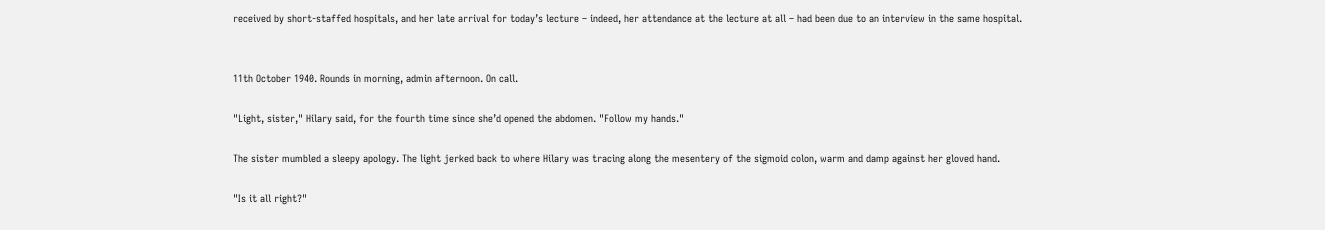received by short-staffed hospitals, and her late arrival for today’s lecture – indeed, her attendance at the lecture at all – had been due to an interview in the same hospital.


11th October 1940. Rounds in morning, admin afternoon. On call.

"Light, sister," Hilary said, for the fourth time since she’d opened the abdomen. "Follow my hands."

The sister mumbled a sleepy apology. The light jerked back to where Hilary was tracing along the mesentery of the sigmoid colon, warm and damp against her gloved hand.

"Is it all right?"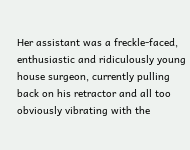Her assistant was a freckle-faced, enthusiastic and ridiculously young house surgeon, currently pulling back on his retractor and all too obviously vibrating with the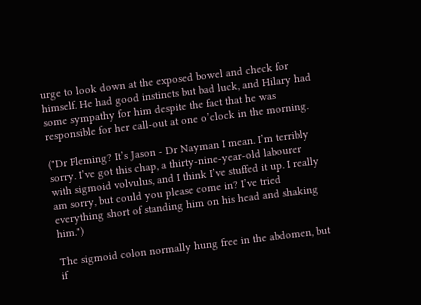urge to look down at the exposed bowel and check for himself. He had good instincts but bad luck, and Hilary had some sympathy for him despite the fact that he was responsible for her call-out at one o’clock in the morning.

("Dr Fleming? It’s Jason - Dr Nayman I mean. I’m terribly sorry. I’ve got this chap, a thirty-nine-year-old labourer with sigmoid volvulus, and I think I’ve stuffed it up. I really am sorry, but could you please come in? I’ve tried everything short of standing him on his head and shaking him.")

The sigmoid colon normally hung free in the abdomen, but if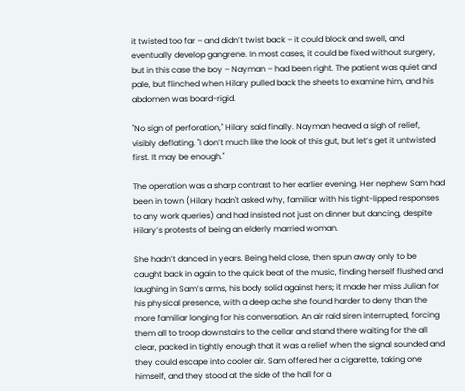it twisted too far – and didn’t twist back – it could block and swell, and eventually develop gangrene. In most cases, it could be fixed without surgery, but in this case the boy – Nayman – had been right. The patient was quiet and pale, but flinched when Hilary pulled back the sheets to examine him, and his abdomen was board-rigid.

"No sign of perforation," Hilary said finally. Nayman heaved a sigh of relief, visibly deflating. "I don’t much like the look of this gut, but let’s get it untwisted first. It may be enough."

The operation was a sharp contrast to her earlier evening. Her nephew Sam had been in town (Hilary hadn't asked why, familiar with his tight-lipped responses to any work queries) and had insisted not just on dinner but dancing, despite Hilary’s protests of being an elderly married woman.

She hadn’t danced in years. Being held close, then spun away only to be caught back in again to the quick beat of the music, finding herself flushed and laughing in Sam’s arms, his body solid against hers; it made her miss Julian for his physical presence, with a deep ache she found harder to deny than the more familiar longing for his conversation. An air raid siren interrupted, forcing them all to troop downstairs to the cellar and stand there waiting for the all clear, packed in tightly enough that it was a relief when the signal sounded and they could escape into cooler air. Sam offered her a cigarette, taking one himself, and they stood at the side of the hall for a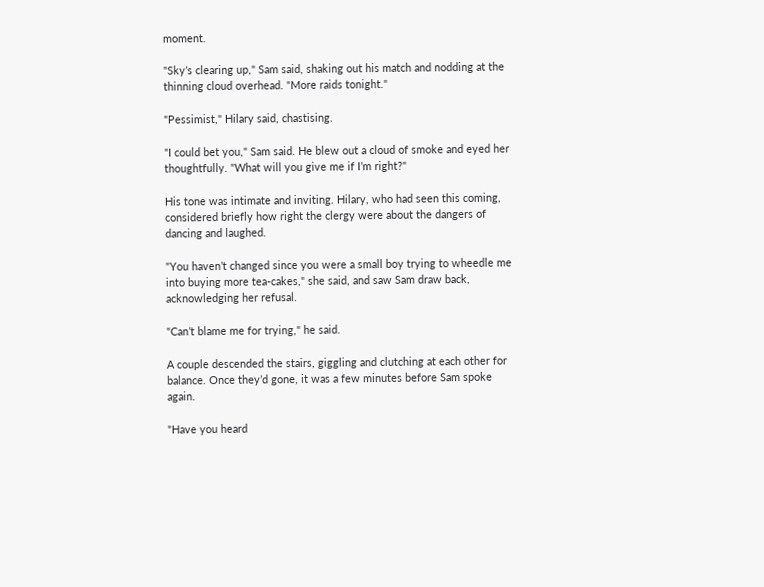moment.

"Sky’s clearing up," Sam said, shaking out his match and nodding at the thinning cloud overhead. "More raids tonight."

"Pessimist," Hilary said, chastising.

"I could bet you," Sam said. He blew out a cloud of smoke and eyed her thoughtfully. "What will you give me if I’m right?"

His tone was intimate and inviting. Hilary, who had seen this coming, considered briefly how right the clergy were about the dangers of dancing and laughed.

"You haven’t changed since you were a small boy trying to wheedle me into buying more tea-cakes," she said, and saw Sam draw back, acknowledging her refusal.

"Can’t blame me for trying," he said.

A couple descended the stairs, giggling and clutching at each other for balance. Once they’d gone, it was a few minutes before Sam spoke again.

"Have you heard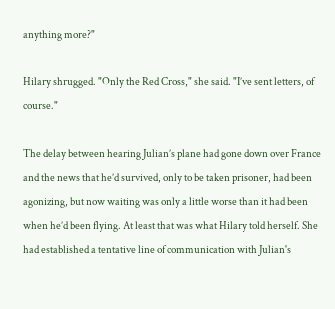anything more?"

Hilary shrugged. "Only the Red Cross," she said. "I’ve sent letters, of course."

The delay between hearing Julian’s plane had gone down over France and the news that he’d survived, only to be taken prisoner, had been agonizing, but now waiting was only a little worse than it had been when he’d been flying. At least that was what Hilary told herself. She had established a tentative line of communication with Julian's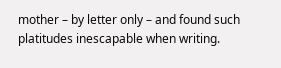mother – by letter only – and found such platitudes inescapable when writing.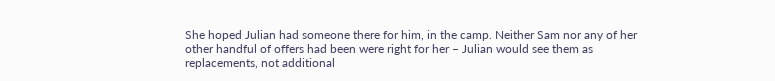She hoped Julian had someone there for him, in the camp. Neither Sam nor any of her other handful of offers had been were right for her – Julian would see them as replacements, not additional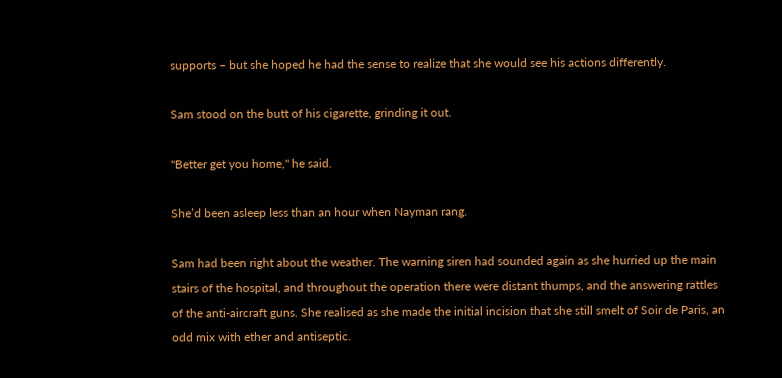supports – but she hoped he had the sense to realize that she would see his actions differently.

Sam stood on the butt of his cigarette, grinding it out.

"Better get you home," he said.

She’d been asleep less than an hour when Nayman rang.

Sam had been right about the weather. The warning siren had sounded again as she hurried up the main stairs of the hospital, and throughout the operation there were distant thumps, and the answering rattles of the anti-aircraft guns. She realised as she made the initial incision that she still smelt of Soir de Paris, an odd mix with ether and antiseptic.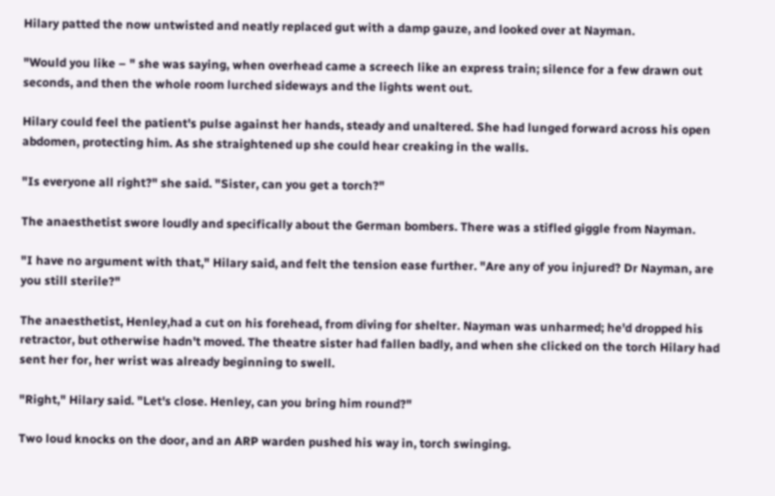Hilary patted the now untwisted and neatly replaced gut with a damp gauze, and looked over at Nayman.

"Would you like – " she was saying, when overhead came a screech like an express train; silence for a few drawn out seconds, and then the whole room lurched sideways and the lights went out.

Hilary could feel the patient's pulse against her hands, steady and unaltered. She had lunged forward across his open abdomen, protecting him. As she straightened up she could hear creaking in the walls.

"Is everyone all right?" she said. "Sister, can you get a torch?"

The anaesthetist swore loudly and specifically about the German bombers. There was a stifled giggle from Nayman.

"I have no argument with that," Hilary said, and felt the tension ease further. "Are any of you injured? Dr Nayman, are you still sterile?"

The anaesthetist, Henley,had a cut on his forehead, from diving for shelter. Nayman was unharmed; he'd dropped his retractor, but otherwise hadn't moved. The theatre sister had fallen badly, and when she clicked on the torch Hilary had sent her for, her wrist was already beginning to swell.

"Right," Hilary said. "Let's close. Henley, can you bring him round?"

Two loud knocks on the door, and an ARP warden pushed his way in, torch swinging.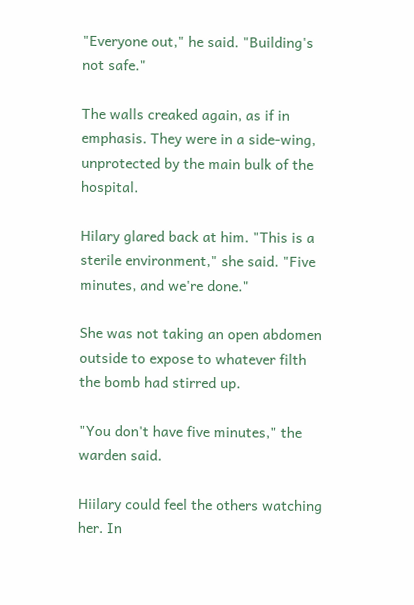"Everyone out," he said. "Building's not safe."

The walls creaked again, as if in emphasis. They were in a side-wing, unprotected by the main bulk of the hospital.

Hilary glared back at him. "This is a sterile environment," she said. "Five minutes, and we're done."

She was not taking an open abdomen outside to expose to whatever filth the bomb had stirred up.

"You don't have five minutes," the warden said.

Hiilary could feel the others watching her. In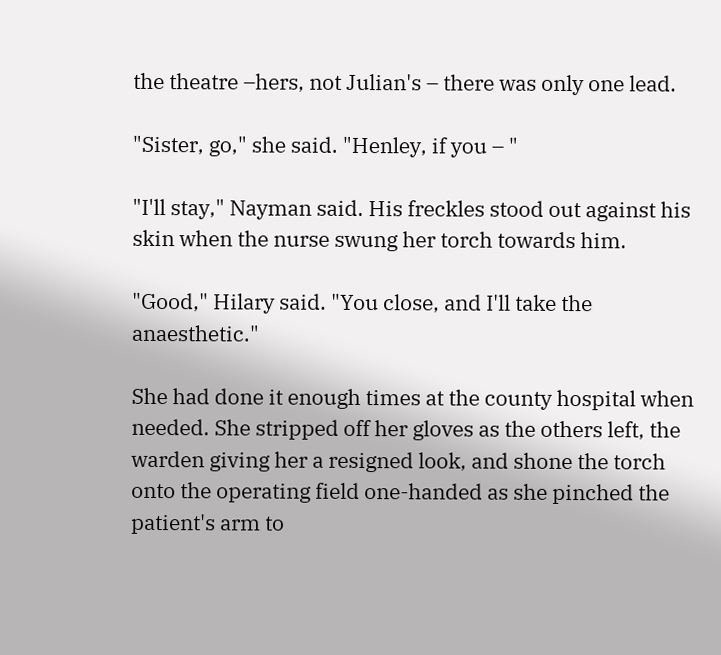the theatre –hers, not Julian's – there was only one lead.

"Sister, go," she said. "Henley, if you – "

"I'll stay," Nayman said. His freckles stood out against his skin when the nurse swung her torch towards him.

"Good," Hilary said. "You close, and I'll take the anaesthetic."

She had done it enough times at the county hospital when needed. She stripped off her gloves as the others left, the warden giving her a resigned look, and shone the torch onto the operating field one-handed as she pinched the patient's arm to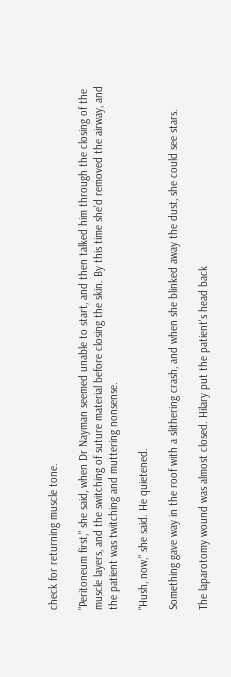check for returning muscle tone.

"Peritoneum first," she said, when Dr Nayman seemed unable to start, and then talked him through the closing of the muscle layers, and the switching of suture material before closing the skin. By this time she'd removed the airway, and the patient was twitching and muttering nonsense.

"Hush, now," she said. He quietened.

Something gave way in the roof with a slithering crash, and when she blinked away the dust, she could see stars.

The laparotomy wound was almost closed. Hilary put the patient's head back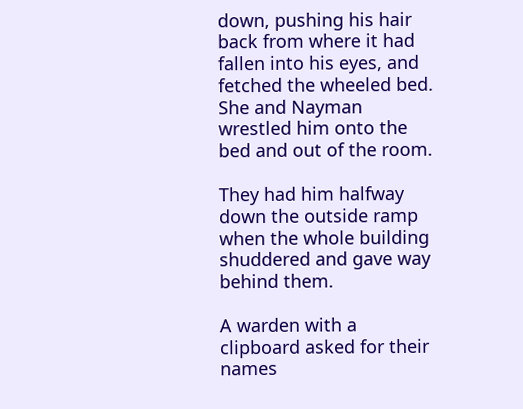down, pushing his hair back from where it had fallen into his eyes, and fetched the wheeled bed. She and Nayman wrestled him onto the bed and out of the room.

They had him halfway down the outside ramp when the whole building shuddered and gave way behind them.

A warden with a clipboard asked for their names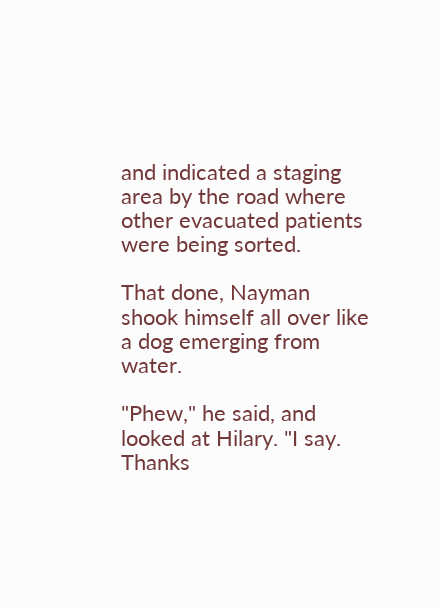and indicated a staging area by the road where other evacuated patients were being sorted.

That done, Nayman shook himself all over like a dog emerging from water.

"Phew," he said, and looked at Hilary. "I say. Thanks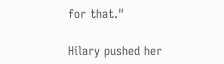for that."

Hilary pushed her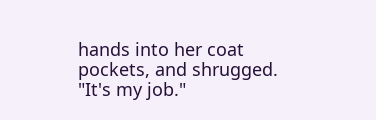hands into her coat pockets, and shrugged. "It's my job."